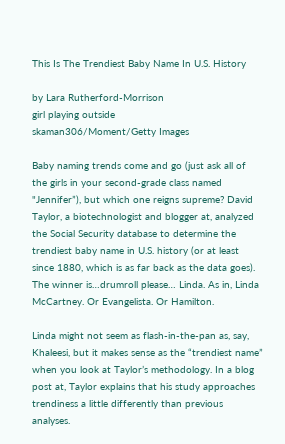This Is The Trendiest Baby Name In U.S. History

by Lara Rutherford-Morrison
girl playing outside
skaman306/Moment/Getty Images

Baby naming trends come and go (just ask all of the girls in your second-grade class named "Jennifer”), but which one reigns supreme? David Taylor, a biotechnologist and blogger at, analyzed the Social Security database to determine the trendiest baby name in U.S. history (or at least since 1880, which is as far back as the data goes). The winner is…drumroll please… Linda. As in, Linda McCartney. Or Evangelista. Or Hamilton.

Linda might not seem as flash-in-the-pan as, say, Khaleesi, but it makes sense as the “trendiest name” when you look at Taylor’s methodology. In a blog post at, Taylor explains that his study approaches trendiness a little differently than previous analyses.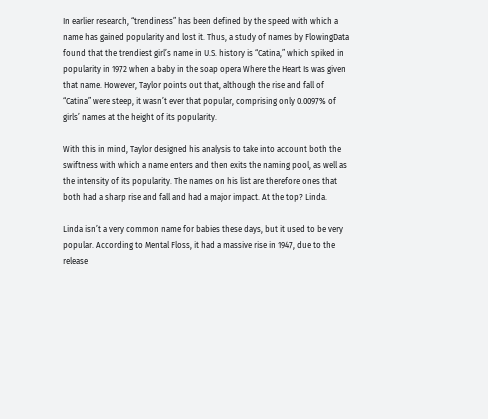In earlier research, “trendiness” has been defined by the speed with which a name has gained popularity and lost it. Thus, a study of names by FlowingData found that the trendiest girl’s name in U.S. history is “Catina,” which spiked in popularity in 1972 when a baby in the soap opera Where the Heart Is was given that name. However, Taylor points out that, although the rise and fall of “Catina” were steep, it wasn’t ever that popular, comprising only 0.0097% of girls’ names at the height of its popularity.

With this in mind, Taylor designed his analysis to take into account both the swiftness with which a name enters and then exits the naming pool, as well as the intensity of its popularity. The names on his list are therefore ones that both had a sharp rise and fall and had a major impact. At the top? Linda.

Linda isn’t a very common name for babies these days, but it used to be very popular. According to Mental Floss, it had a massive rise in 1947, due to the release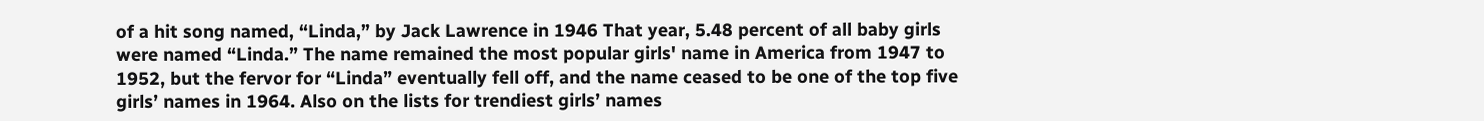of a hit song named, “Linda,” by Jack Lawrence in 1946 That year, 5.48 percent of all baby girls were named “Linda.” The name remained the most popular girls' name in America from 1947 to 1952, but the fervor for “Linda” eventually fell off, and the name ceased to be one of the top five girls’ names in 1964. Also on the lists for trendiest girls’ names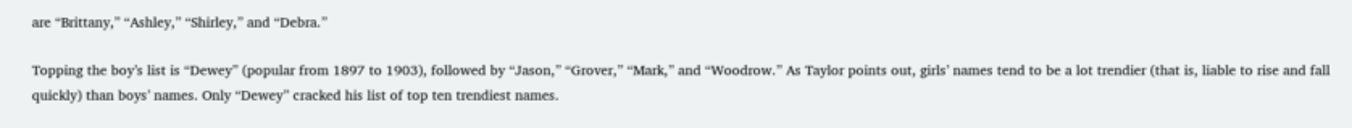are “Brittany,” “Ashley,” “Shirley,” and “Debra.”

Topping the boy’s list is “Dewey” (popular from 1897 to 1903), followed by “Jason,” “Grover,” “Mark,” and “Woodrow.” As Taylor points out, girls’ names tend to be a lot trendier (that is, liable to rise and fall quickly) than boys’ names. Only “Dewey” cracked his list of top ten trendiest names.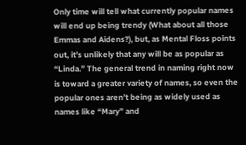Only time will tell what currently popular names will end up being trendy (What about all those Emmas and Aidens?), but, as Mental Floss points out, it’s unlikely that any will be as popular as “Linda.” The general trend in naming right now is toward a greater variety of names, so even the popular ones aren’t being as widely used as names like “Mary” and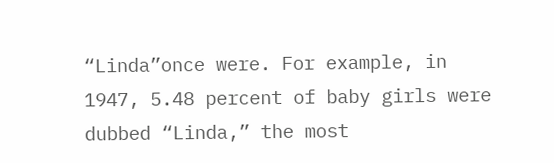“Linda”once were. For example, in 1947, 5.48 percent of baby girls were dubbed “Linda,” the most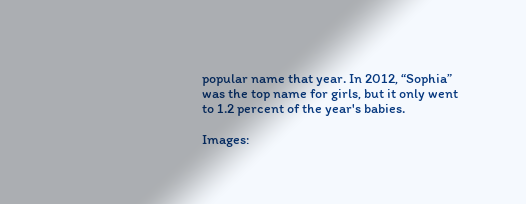popular name that year. In 2012, “Sophia” was the top name for girls, but it only went to 1.2 percent of the year's babies.

Images: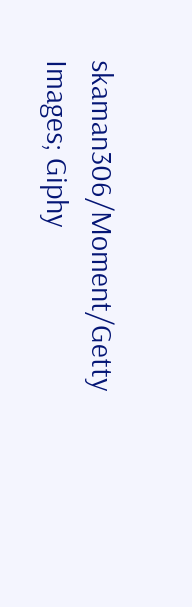skaman306/Moment/Getty Images; Giphy